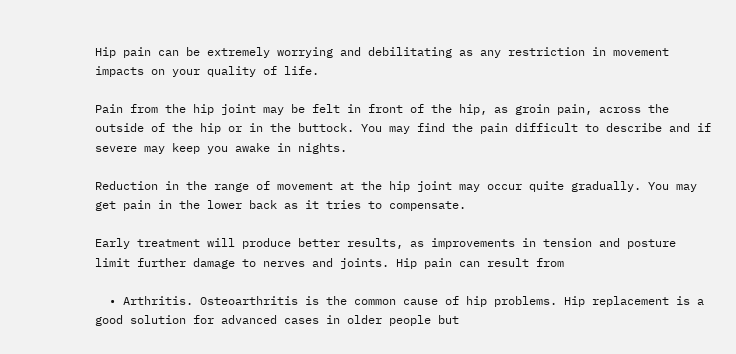Hip pain can be extremely worrying and debilitating as any restriction in movement impacts on your quality of life.

Pain from the hip joint may be felt in front of the hip, as groin pain, across the outside of the hip or in the buttock. You may find the pain difficult to describe and if severe may keep you awake in nights.

Reduction in the range of movement at the hip joint may occur quite gradually. You may get pain in the lower back as it tries to compensate.

Early treatment will produce better results, as improvements in tension and posture limit further damage to nerves and joints. Hip pain can result from

  • Arthritis. Osteoarthritis is the common cause of hip problems. Hip replacement is a good solution for advanced cases in older people but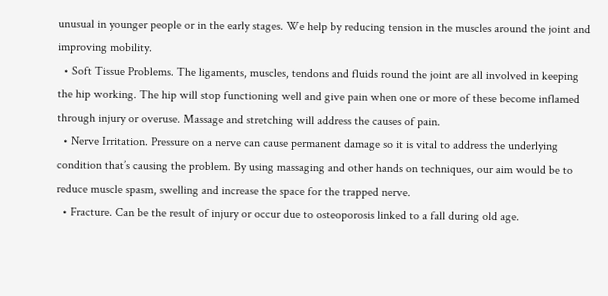unusual in younger people or in the early stages. We help by reducing tension in the muscles around the joint and improving mobility.
  • Soft Tissue Problems. The ligaments, muscles, tendons and fluids round the joint are all involved in keeping the hip working. The hip will stop functioning well and give pain when one or more of these become inflamed through injury or overuse. Massage and stretching will address the causes of pain.
  • Nerve Irritation. Pressure on a nerve can cause permanent damage so it is vital to address the underlying condition that’s causing the problem. By using massaging and other hands on techniques, our aim would be to reduce muscle spasm, swelling and increase the space for the trapped nerve.
  • Fracture. Can be the result of injury or occur due to osteoporosis linked to a fall during old age.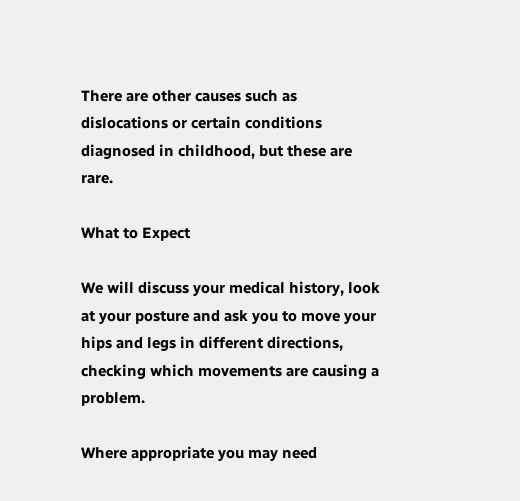There are other causes such as dislocations or certain conditions diagnosed in childhood, but these are rare.

What to Expect

We will discuss your medical history, look at your posture and ask you to move your hips and legs in different directions, checking which movements are causing a problem.

Where appropriate you may need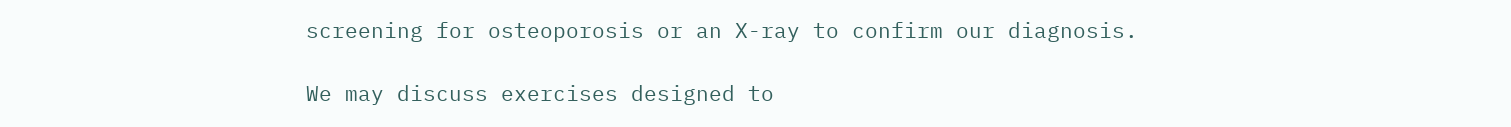screening for osteoporosis or an X-ray to confirm our diagnosis.

We may discuss exercises designed to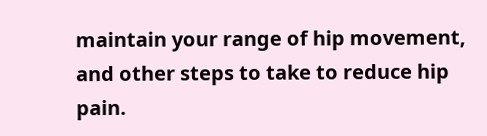maintain your range of hip movement, and other steps to take to reduce hip pain.